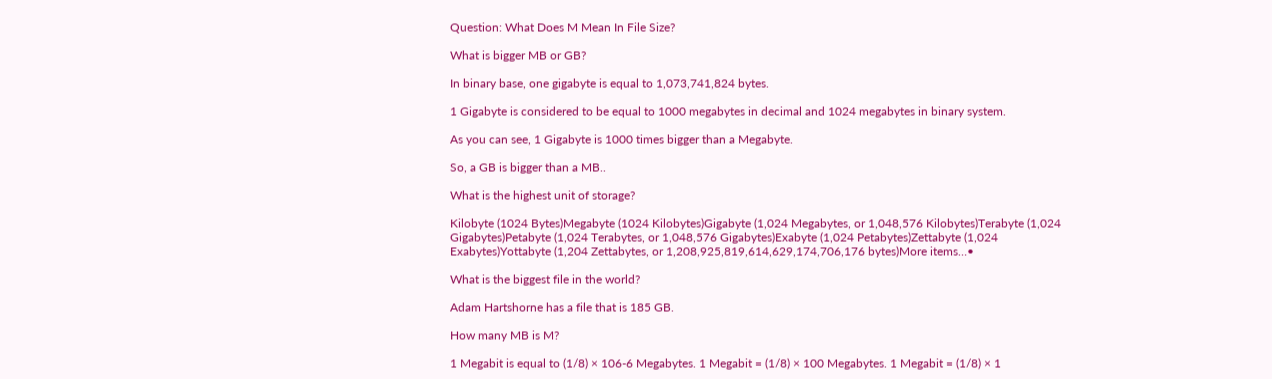Question: What Does M Mean In File Size?

What is bigger MB or GB?

In binary base, one gigabyte is equal to 1,073,741,824 bytes.

1 Gigabyte is considered to be equal to 1000 megabytes in decimal and 1024 megabytes in binary system.

As you can see, 1 Gigabyte is 1000 times bigger than a Megabyte.

So, a GB is bigger than a MB..

What is the highest unit of storage?

Kilobyte (1024 Bytes)Megabyte (1024 Kilobytes)Gigabyte (1,024 Megabytes, or 1,048,576 Kilobytes)Terabyte (1,024 Gigabytes)Petabyte (1,024 Terabytes, or 1,048,576 Gigabytes)Exabyte (1,024 Petabytes)Zettabyte (1,024 Exabytes)Yottabyte (1,204 Zettabytes, or 1,208,925,819,614,629,174,706,176 bytes)More items…•

What is the biggest file in the world?

Adam Hartshorne has a file that is 185 GB.

How many MB is M?

1 Megabit is equal to (1/8) × 106-6 Megabytes. 1 Megabit = (1/8) × 100 Megabytes. 1 Megabit = (1/8) × 1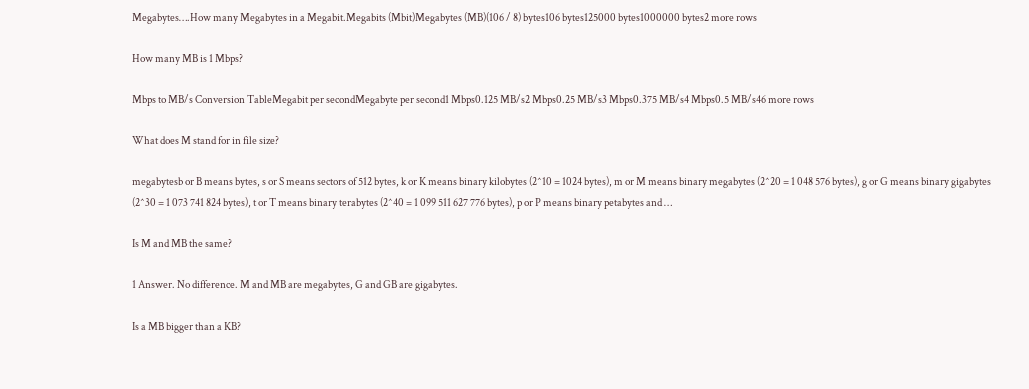Megabytes….How many Megabytes in a Megabit.Megabits (Mbit)Megabytes (MB)(106 / 8) bytes106 bytes125000 bytes1000000 bytes2 more rows

How many MB is 1 Mbps?

Mbps to MB/s Conversion TableMegabit per secondMegabyte per second1 Mbps0.125 MB/s2 Mbps0.25 MB/s3 Mbps0.375 MB/s4 Mbps0.5 MB/s46 more rows

What does M stand for in file size?

megabytesb or B means bytes, s or S means sectors of 512 bytes, k or K means binary kilobytes (2^10 = 1024 bytes), m or M means binary megabytes (2^20 = 1 048 576 bytes), g or G means binary gigabytes (2^30 = 1 073 741 824 bytes), t or T means binary terabytes (2^40 = 1 099 511 627 776 bytes), p or P means binary petabytes and …

Is M and MB the same?

1 Answer. No difference. M and MB are megabytes, G and GB are gigabytes.

Is a MB bigger than a KB?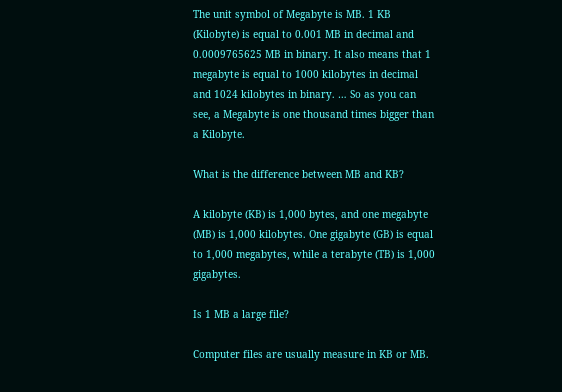The unit symbol of Megabyte is MB. 1 KB (Kilobyte) is equal to 0.001 MB in decimal and 0.0009765625 MB in binary. It also means that 1 megabyte is equal to 1000 kilobytes in decimal and 1024 kilobytes in binary. … So as you can see, a Megabyte is one thousand times bigger than a Kilobyte.

What is the difference between MB and KB?

A kilobyte (KB) is 1,000 bytes, and one megabyte (MB) is 1,000 kilobytes. One gigabyte (GB) is equal to 1,000 megabytes, while a terabyte (TB) is 1,000 gigabytes.

Is 1 MB a large file?

Computer files are usually measure in KB or MB.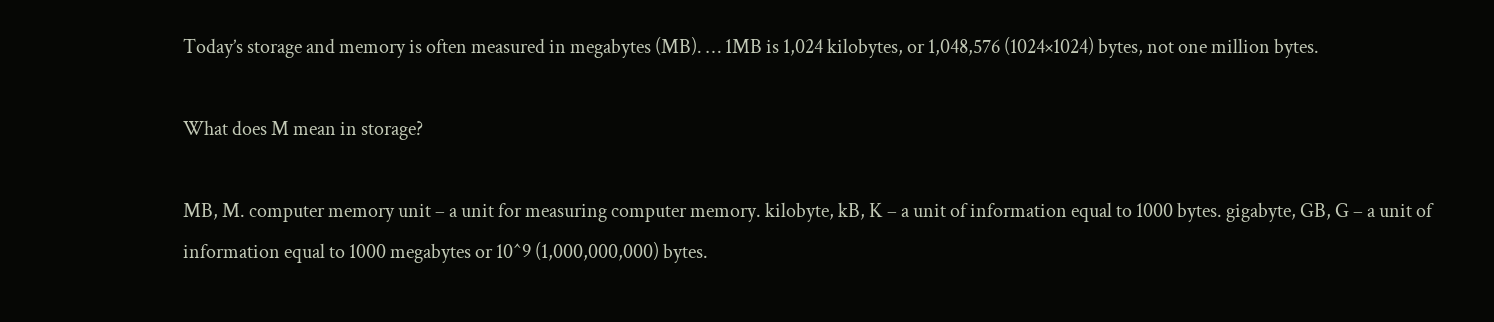Today’s storage and memory is often measured in megabytes (MB). … 1MB is 1,024 kilobytes, or 1,048,576 (1024×1024) bytes, not one million bytes.

What does M mean in storage?

MB, M. computer memory unit – a unit for measuring computer memory. kilobyte, kB, K – a unit of information equal to 1000 bytes. gigabyte, GB, G – a unit of information equal to 1000 megabytes or 10^9 (1,000,000,000) bytes.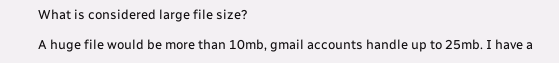What is considered large file size?

A huge file would be more than 10mb, gmail accounts handle up to 25mb. I have a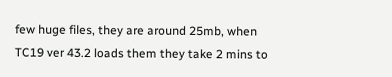few huge files, they are around 25mb, when TC19 ver 43.2 loads them they take 2 mins to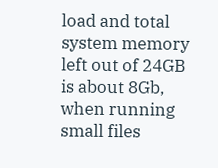load and total system memory left out of 24GB is about 8Gb, when running small files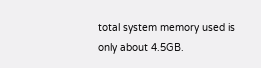total system memory used is only about 4.5GB.